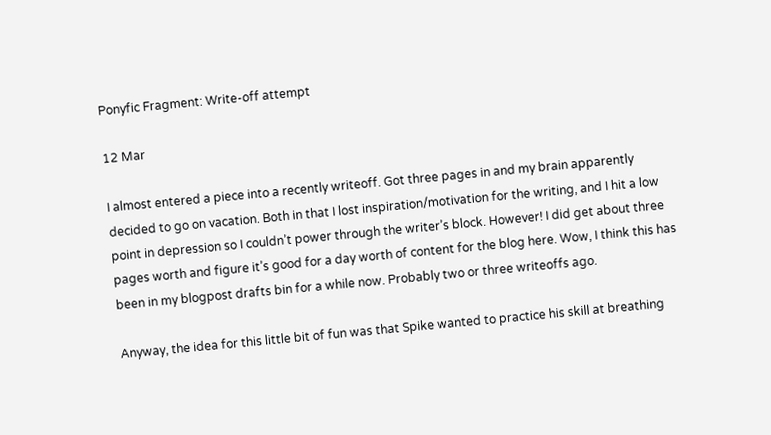Ponyfic Fragment: Write-off attempt

12 Mar

I almost entered a piece into a recently writeoff. Got three pages in and my brain apparently decided to go on vacation. Both in that I lost inspiration/motivation for the writing, and I hit a low point in depression so I couldn’t power through the writer’s block. However! I did get about three pages worth and figure it’s good for a day worth of content for the blog here. Wow, I think this has been in my blogpost drafts bin for a while now. Probably two or three writeoffs ago.

Anyway, the idea for this little bit of fun was that Spike wanted to practice his skill at breathing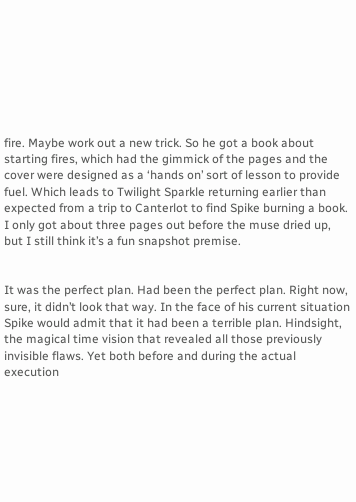fire. Maybe work out a new trick. So he got a book about starting fires, which had the gimmick of the pages and the cover were designed as a ‘hands on’ sort of lesson to provide fuel. Which leads to Twilight Sparkle returning earlier than expected from a trip to Canterlot to find Spike burning a book. I only got about three pages out before the muse dried up, but I still think it’s a fun snapshot premise.


It was the perfect plan. Had been the perfect plan. Right now, sure, it didn’t look that way. In the face of his current situation Spike would admit that it had been a terrible plan. Hindsight, the magical time vision that revealed all those previously invisible flaws. Yet both before and during the actual execution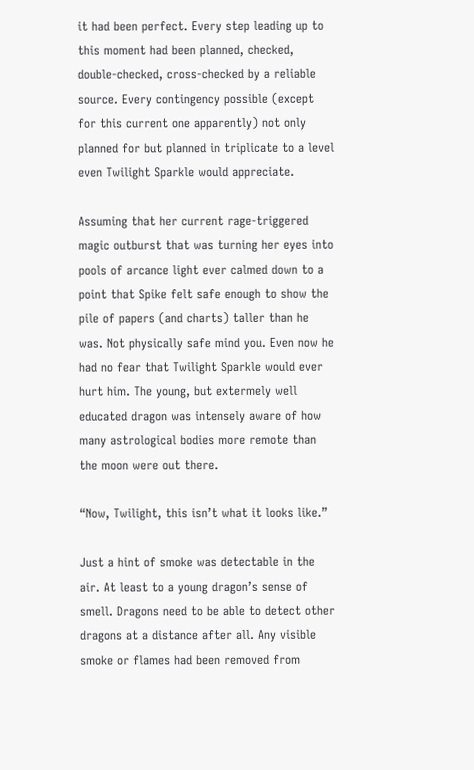it had been perfect. Every step leading up to this moment had been planned, checked, double-checked, cross-checked by a reliable source. Every contingency possible (except for this current one apparently) not only planned for but planned in triplicate to a level even Twilight Sparkle would appreciate.

Assuming that her current rage-triggered magic outburst that was turning her eyes into pools of arcance light ever calmed down to a point that Spike felt safe enough to show the pile of papers (and charts) taller than he was. Not physically safe mind you. Even now he had no fear that Twilight Sparkle would ever hurt him. The young, but extermely well educated dragon was intensely aware of how many astrological bodies more remote than the moon were out there.

“Now, Twilight, this isn’t what it looks like.”

Just a hint of smoke was detectable in the air. At least to a young dragon’s sense of smell. Dragons need to be able to detect other dragons at a distance after all. Any visible smoke or flames had been removed from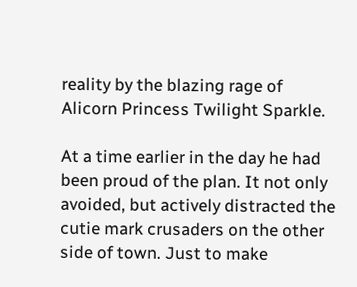reality by the blazing rage of Alicorn Princess Twilight Sparkle.

At a time earlier in the day he had been proud of the plan. It not only avoided, but actively distracted the cutie mark crusaders on the other side of town. Just to make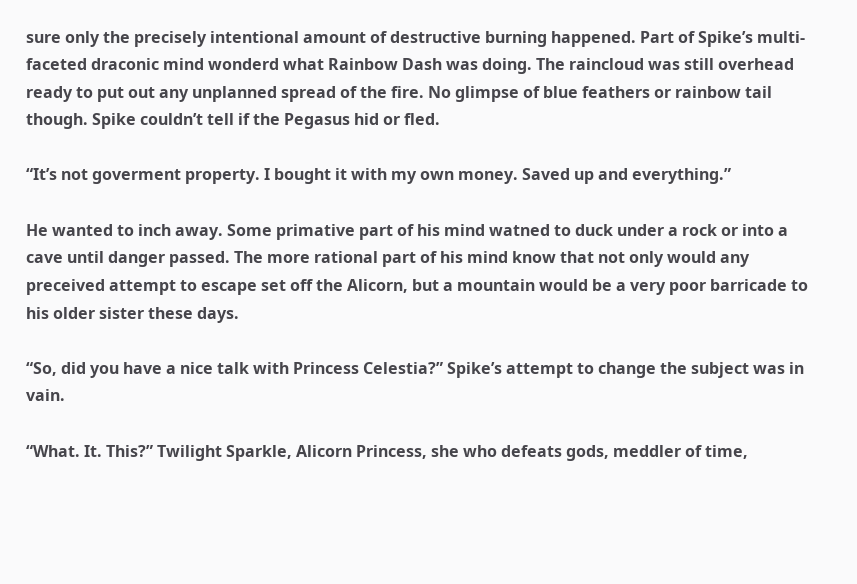sure only the precisely intentional amount of destructive burning happened. Part of Spike’s multi-faceted draconic mind wonderd what Rainbow Dash was doing. The raincloud was still overhead ready to put out any unplanned spread of the fire. No glimpse of blue feathers or rainbow tail though. Spike couldn’t tell if the Pegasus hid or fled.

“It’s not goverment property. I bought it with my own money. Saved up and everything.”

He wanted to inch away. Some primative part of his mind watned to duck under a rock or into a cave until danger passed. The more rational part of his mind know that not only would any preceived attempt to escape set off the Alicorn, but a mountain would be a very poor barricade to his older sister these days.

“So, did you have a nice talk with Princess Celestia?” Spike’s attempt to change the subject was in vain.

“What. It. This?” Twilight Sparkle, Alicorn Princess, she who defeats gods, meddler of time,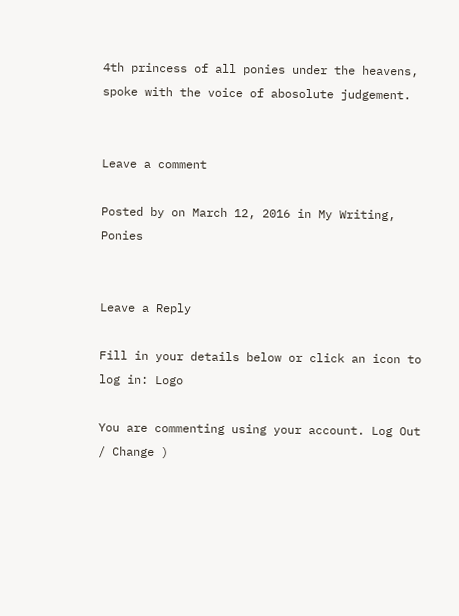4th princess of all ponies under the heavens, spoke with the voice of abosolute judgement.


Leave a comment

Posted by on March 12, 2016 in My Writing, Ponies


Leave a Reply

Fill in your details below or click an icon to log in: Logo

You are commenting using your account. Log Out / Change )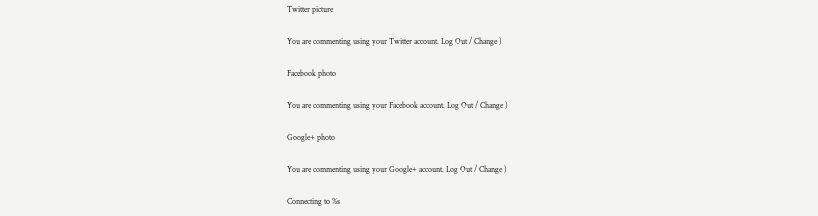Twitter picture

You are commenting using your Twitter account. Log Out / Change )

Facebook photo

You are commenting using your Facebook account. Log Out / Change )

Google+ photo

You are commenting using your Google+ account. Log Out / Change )

Connecting to %s